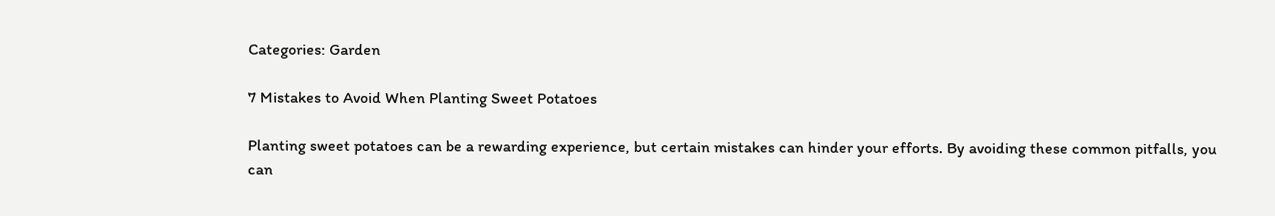Categories: Garden

7 Mistakes to Avoid When Planting Sweet Potatoes

Planting sweet potatoes can be a rewarding experience, but certain mistakes can hinder your efforts. By avoiding these common pitfalls, you can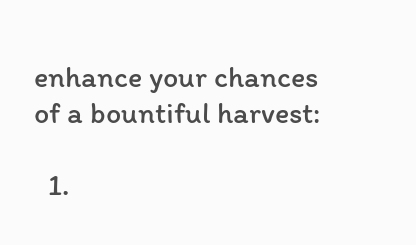enhance your chances of a bountiful harvest:

  1.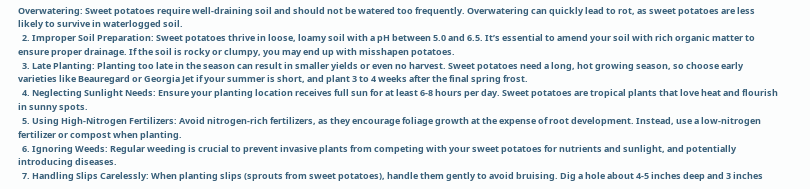Overwatering: Sweet potatoes require well-draining soil and should not be watered too frequently. Overwatering can quickly lead to rot, as sweet potatoes are less likely to survive in waterlogged soil.
  2. Improper Soil Preparation: Sweet potatoes thrive in loose, loamy soil with a pH between 5.0 and 6.5. It’s essential to amend your soil with rich organic matter to ensure proper drainage. If the soil is rocky or clumpy, you may end up with misshapen potatoes.
  3. Late Planting: Planting too late in the season can result in smaller yields or even no harvest. Sweet potatoes need a long, hot growing season, so choose early varieties like Beauregard or Georgia Jet if your summer is short, and plant 3 to 4 weeks after the final spring frost.
  4. Neglecting Sunlight Needs: Ensure your planting location receives full sun for at least 6-8 hours per day. Sweet potatoes are tropical plants that love heat and flourish in sunny spots.
  5. Using High-Nitrogen Fertilizers: Avoid nitrogen-rich fertilizers, as they encourage foliage growth at the expense of root development. Instead, use a low-nitrogen fertilizer or compost when planting.
  6. Ignoring Weeds: Regular weeding is crucial to prevent invasive plants from competing with your sweet potatoes for nutrients and sunlight, and potentially introducing diseases.
  7. Handling Slips Carelessly: When planting slips (sprouts from sweet potatoes), handle them gently to avoid bruising. Dig a hole about 4-5 inches deep and 3 inches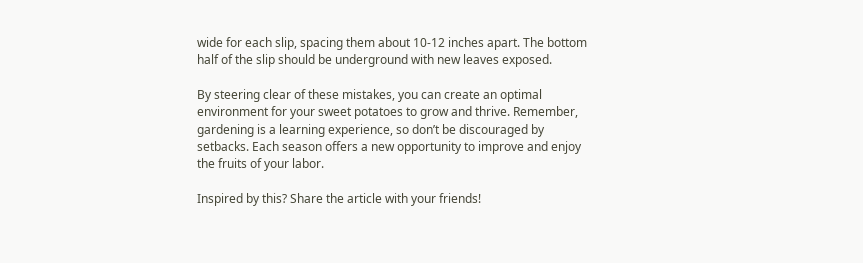wide for each slip, spacing them about 10-12 inches apart. The bottom half of the slip should be underground with new leaves exposed.

By steering clear of these mistakes, you can create an optimal environment for your sweet potatoes to grow and thrive. Remember, gardening is a learning experience, so don’t be discouraged by setbacks. Each season offers a new opportunity to improve and enjoy the fruits of your labor.

Inspired by this? Share the article with your friends!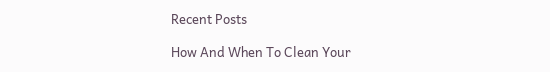Recent Posts

How And When To Clean Your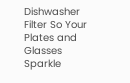Dishwasher Filter So Your Plates and Glasses Sparkle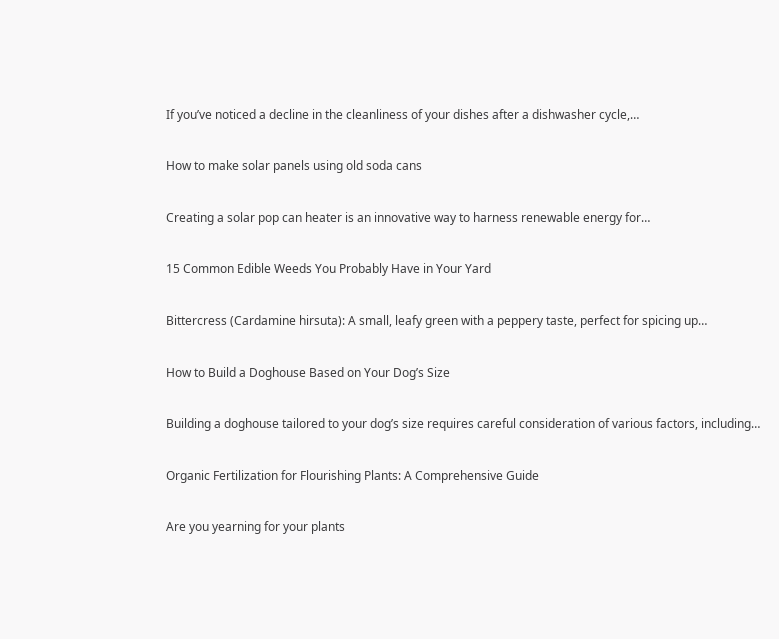If you’ve noticed a decline in the cleanliness of your dishes after a dishwasher cycle,…

How to make solar panels using old soda cans

Creating a solar pop can heater is an innovative way to harness renewable energy for…

15 Common Edible Weeds You Probably Have in Your Yard

Bittercress (Cardamine hirsuta): A small, leafy green with a peppery taste, perfect for spicing up…

How to Build a Doghouse Based on Your Dog’s Size

Building a doghouse tailored to your dog’s size requires careful consideration of various factors, including…

Organic Fertilization for Flourishing Plants: A Comprehensive Guide

Are you yearning for your plants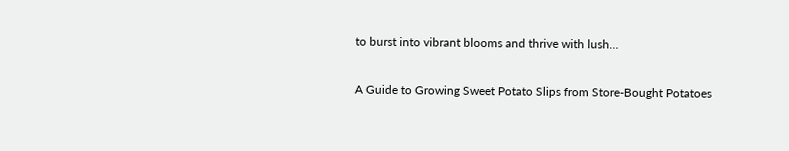to burst into vibrant blooms and thrive with lush…

A Guide to Growing Sweet Potato Slips from Store-Bought Potatoes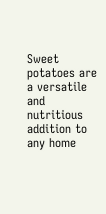Sweet potatoes are a versatile and nutritious addition to any home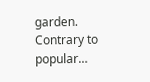garden. Contrary to popular…